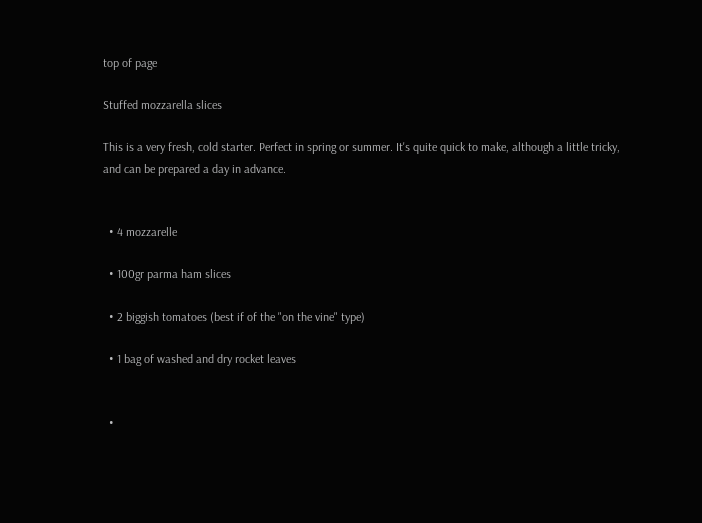top of page

Stuffed mozzarella slices

This is a very fresh, cold starter. Perfect in spring or summer. It's quite quick to make, although a little tricky, and can be prepared a day in advance.


  • 4 mozzarelle

  • 100gr parma ham slices

  • 2 biggish tomatoes (best if of the "on the vine" type)

  • 1 bag of washed and dry rocket leaves


  •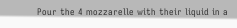Pour the 4 mozzarelle with their liquid in a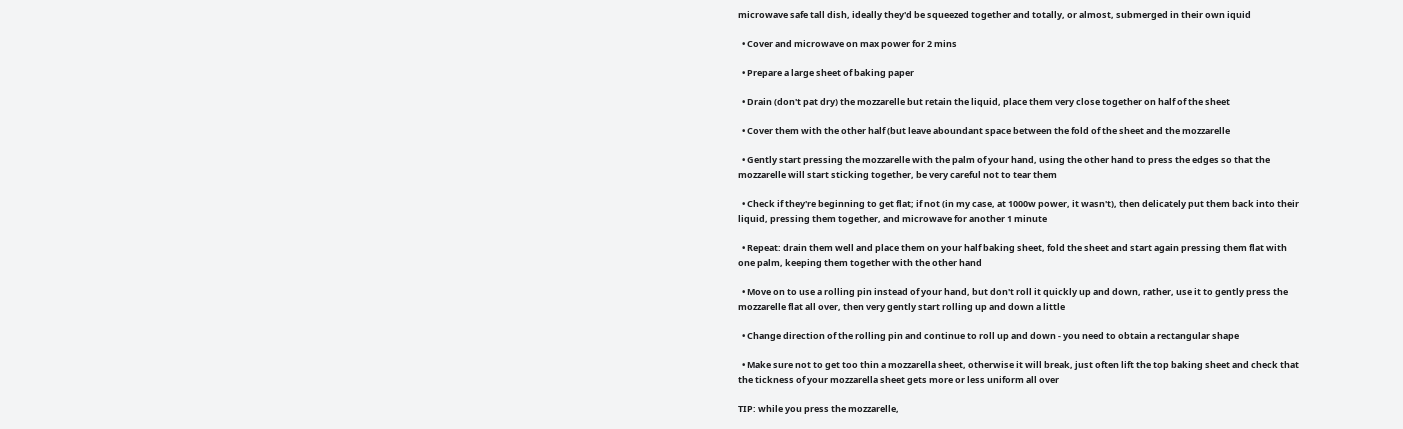microwave safe tall dish, ideally they'd be squeezed together and totally, or almost, submerged in their own iquid

  • Cover and microwave on max power for 2 mins

  • Prepare a large sheet of baking paper

  • Drain (don't pat dry) the mozzarelle but retain the liquid, place them very close together on half of the sheet

  • Cover them with the other half (but leave aboundant space between the fold of the sheet and the mozzarelle

  • Gently start pressing the mozzarelle with the palm of your hand, using the other hand to press the edges so that the mozzarelle will start sticking together, be very careful not to tear them

  • Check if they're beginning to get flat; if not (in my case, at 1000w power, it wasn't), then delicately put them back into their liquid, pressing them together, and microwave for another 1 minute

  • Repeat: drain them well and place them on your half baking sheet, fold the sheet and start again pressing them flat with one palm, keeping them together with the other hand

  • Move on to use a rolling pin instead of your hand, but don't roll it quickly up and down, rather, use it to gently press the mozzarelle flat all over, then very gently start rolling up and down a little

  • Change direction of the rolling pin and continue to roll up and down - you need to obtain a rectangular shape

  • Make sure not to get too thin a mozzarella sheet, otherwise it will break, just often lift the top baking sheet and check that the tickness of your mozzarella sheet gets more or less uniform all over

TIP: while you press the mozzarelle,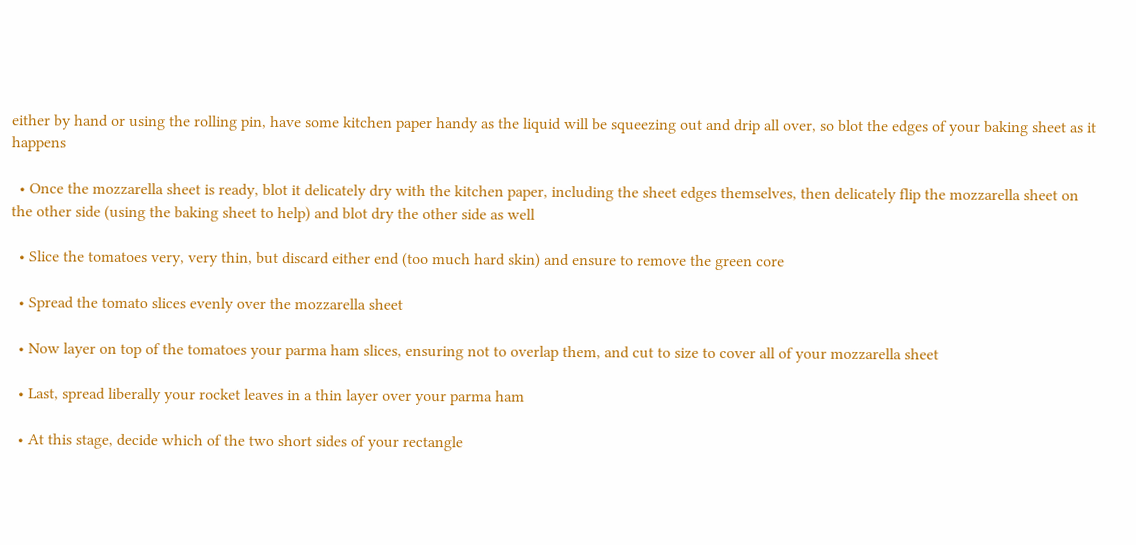either by hand or using the rolling pin, have some kitchen paper handy as the liquid will be squeezing out and drip all over, so blot the edges of your baking sheet as it happens

  • Once the mozzarella sheet is ready, blot it delicately dry with the kitchen paper, including the sheet edges themselves, then delicately flip the mozzarella sheet on the other side (using the baking sheet to help) and blot dry the other side as well

  • Slice the tomatoes very, very thin, but discard either end (too much hard skin) and ensure to remove the green core

  • Spread the tomato slices evenly over the mozzarella sheet

  • Now layer on top of the tomatoes your parma ham slices, ensuring not to overlap them, and cut to size to cover all of your mozzarella sheet

  • Last, spread liberally your rocket leaves in a thin layer over your parma ham

  • At this stage, decide which of the two short sides of your rectangle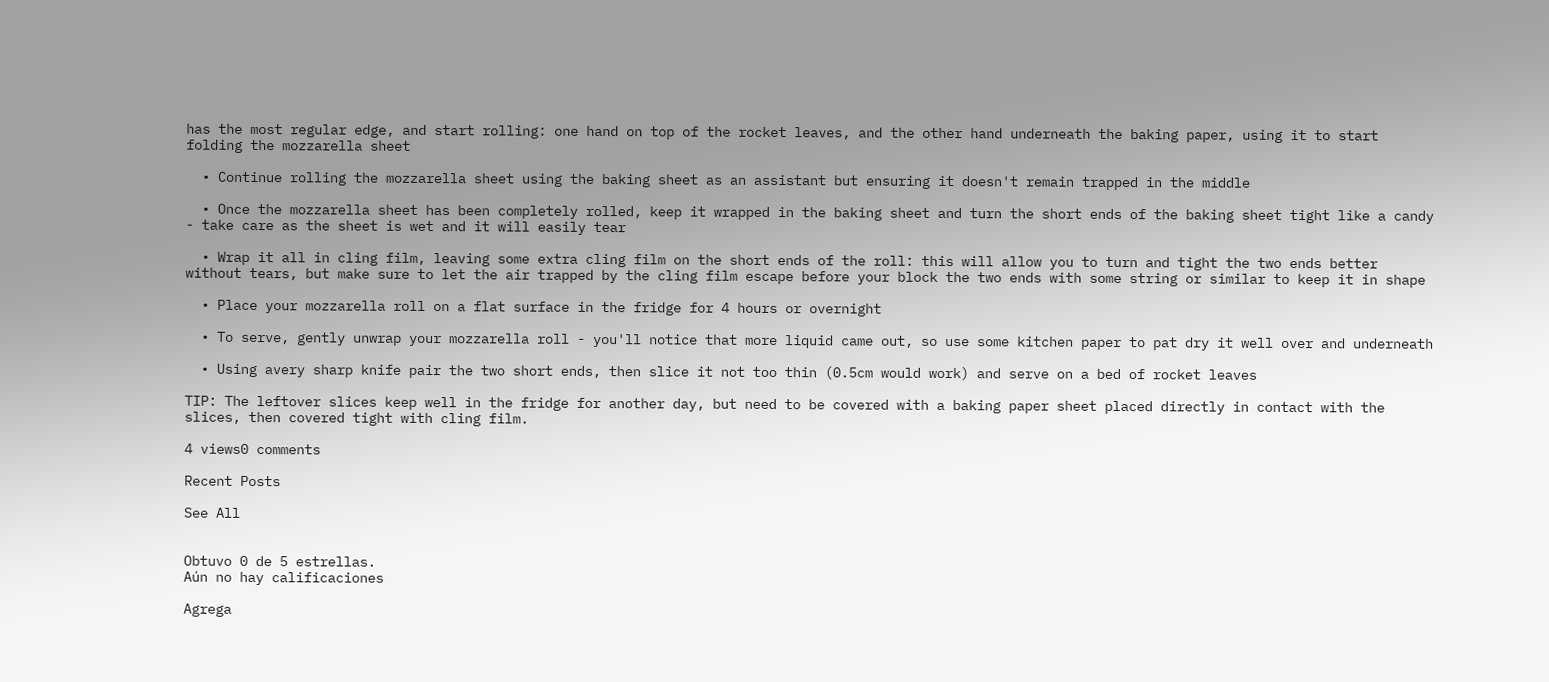has the most regular edge, and start rolling: one hand on top of the rocket leaves, and the other hand underneath the baking paper, using it to start folding the mozzarella sheet

  • Continue rolling the mozzarella sheet using the baking sheet as an assistant but ensuring it doesn't remain trapped in the middle

  • Once the mozzarella sheet has been completely rolled, keep it wrapped in the baking sheet and turn the short ends of the baking sheet tight like a candy - take care as the sheet is wet and it will easily tear

  • Wrap it all in cling film, leaving some extra cling film on the short ends of the roll: this will allow you to turn and tight the two ends better without tears, but make sure to let the air trapped by the cling film escape before your block the two ends with some string or similar to keep it in shape

  • Place your mozzarella roll on a flat surface in the fridge for 4 hours or overnight

  • To serve, gently unwrap your mozzarella roll - you'll notice that more liquid came out, so use some kitchen paper to pat dry it well over and underneath

  • Using avery sharp knife pair the two short ends, then slice it not too thin (0.5cm would work) and serve on a bed of rocket leaves

TIP: The leftover slices keep well in the fridge for another day, but need to be covered with a baking paper sheet placed directly in contact with the slices, then covered tight with cling film.

4 views0 comments

Recent Posts

See All


Obtuvo 0 de 5 estrellas.
Aún no hay calificaciones

Agrega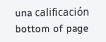una calificación
bottom of page